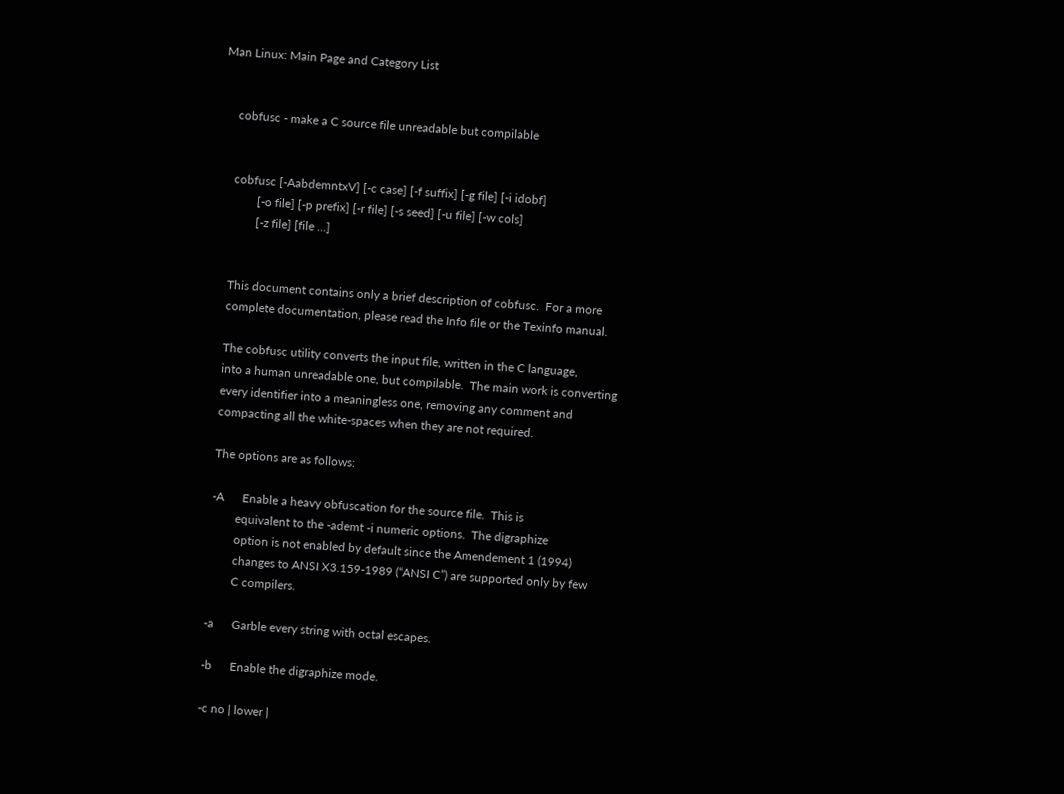Man Linux: Main Page and Category List


     cobfusc - make a C source file unreadable but compilable


     cobfusc [-AabdemntxV] [-c case] [-f suffix] [-g file] [-i idobf]
             [-o file] [-p prefix] [-r file] [-s seed] [-u file] [-w cols]
             [-z file] [file ...]


     This document contains only a brief description of cobfusc.  For a more
     complete documentation, please read the Info file or the Texinfo manual.

     The cobfusc utility converts the input file, written in the C language,
     into a human unreadable one, but compilable.  The main work is converting
     every identifier into a meaningless one, removing any comment and
     compacting all the white-spaces when they are not required.

     The options are as follows:

     -A      Enable a heavy obfuscation for the source file.  This is
             equivalent to the -ademt -i numeric options.  The digraphize
             option is not enabled by default since the Amendement 1 (1994)
             changes to ANSI X3.159-1989 (“ANSI C”) are supported only by few
             C compilers.

     -a      Garble every string with octal escapes.

     -b      Enable the digraphize mode.

     -c no | lower |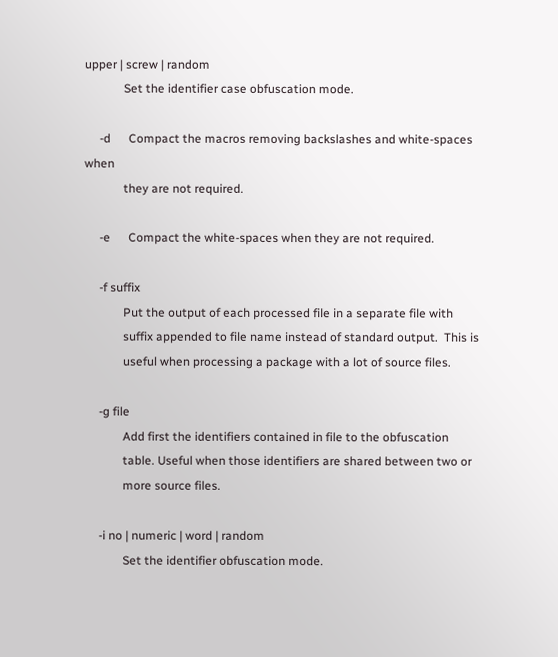upper | screw | random
             Set the identifier case obfuscation mode.

     -d      Compact the macros removing backslashes and white-spaces when
             they are not required.

     -e      Compact the white-spaces when they are not required.

     -f suffix
             Put the output of each processed file in a separate file with
             suffix appended to file name instead of standard output.  This is
             useful when processing a package with a lot of source files.

     -g file
             Add first the identifiers contained in file to the obfuscation
             table. Useful when those identifiers are shared between two or
             more source files.

     -i no | numeric | word | random
             Set the identifier obfuscation mode.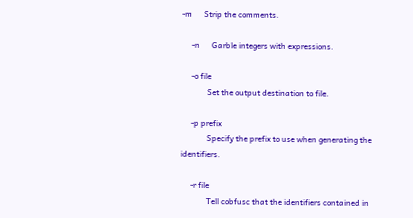-m      Strip the comments.

     -n      Garble integers with expressions.

     -o file
             Set the output destination to file.

     -p prefix
             Specify the prefix to use when generating the identifiers.

     -r file
             Tell cobfusc that the identifiers contained in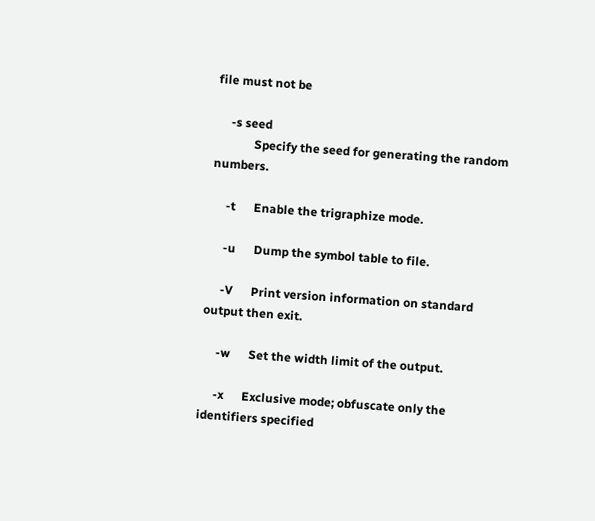file must not be

     -s seed
             Specify the seed for generating the random numbers.

     -t      Enable the trigraphize mode.

     -u      Dump the symbol table to file.

     -V      Print version information on standard output then exit.

     -w      Set the width limit of the output.

     -x      Exclusive mode; obfuscate only the identifiers specified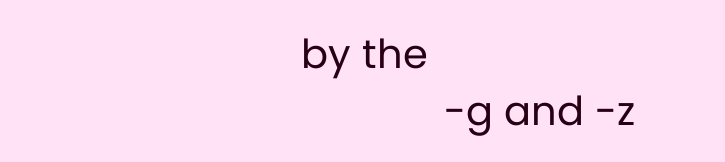by the
             -g and -z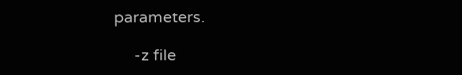parameters.

     -z file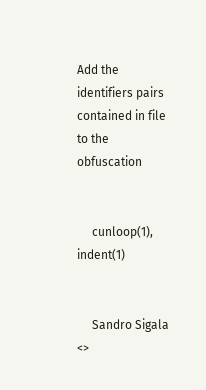Add the identifiers pairs contained in file to the obfuscation


     cunloop(1), indent(1)


     Sandro Sigala <>